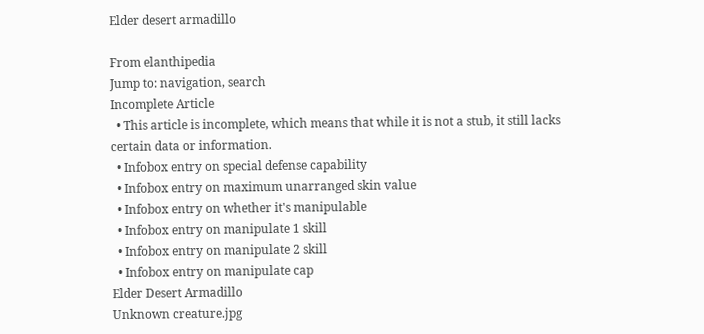Elder desert armadillo

From elanthipedia
Jump to: navigation, search
Incomplete Article
  • This article is incomplete, which means that while it is not a stub, it still lacks certain data or information.
  • Infobox entry on special defense capability
  • Infobox entry on maximum unarranged skin value
  • Infobox entry on whether it's manipulable
  • Infobox entry on manipulate 1 skill
  • Infobox entry on manipulate 2 skill
  • Infobox entry on manipulate cap
Elder Desert Armadillo
Unknown creature.jpg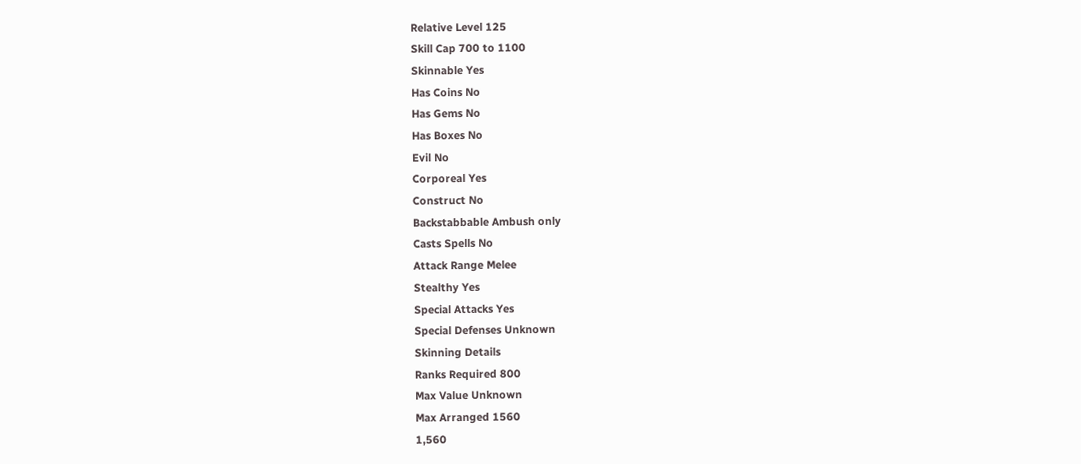Relative Level 125
Skill Cap 700 to 1100
Skinnable Yes
Has Coins No
Has Gems No
Has Boxes No
Evil No
Corporeal Yes
Construct No
Backstabbable Ambush only
Casts Spells No
Attack Range Melee
Stealthy Yes
Special Attacks Yes
Special Defenses Unknown
Skinning Details
Ranks Required 800
Max Value Unknown
Max Arranged 1560
1,560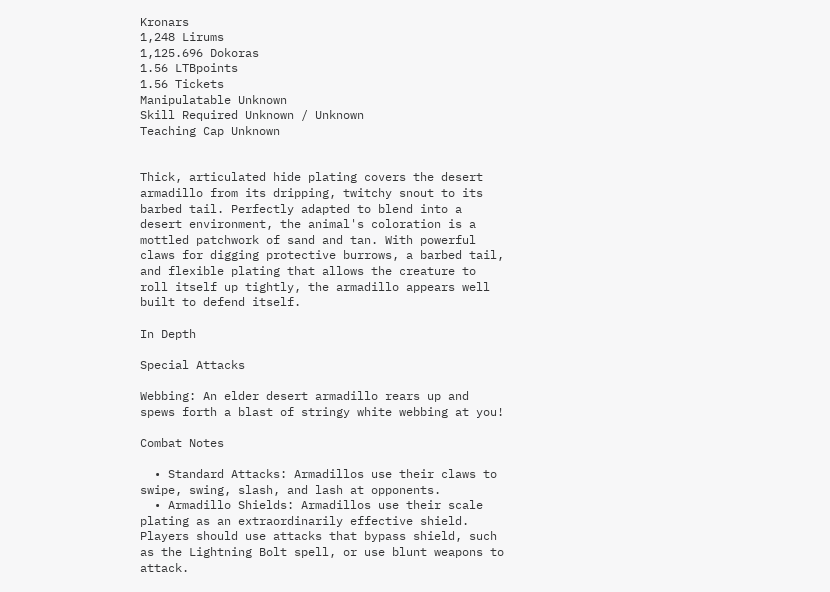Kronars
1,248 Lirums
1,125.696 Dokoras
1.56 LTBpoints
1.56 Tickets
Manipulatable Unknown
Skill Required Unknown / Unknown
Teaching Cap Unknown


Thick, articulated hide plating covers the desert armadillo from its dripping, twitchy snout to its barbed tail. Perfectly adapted to blend into a desert environment, the animal's coloration is a mottled patchwork of sand and tan. With powerful claws for digging protective burrows, a barbed tail, and flexible plating that allows the creature to roll itself up tightly, the armadillo appears well built to defend itself.

In Depth

Special Attacks

Webbing: An elder desert armadillo rears up and spews forth a blast of stringy white webbing at you!

Combat Notes

  • Standard Attacks: Armadillos use their claws to swipe, swing, slash, and lash at opponents.
  • Armadillo Shields: Armadillos use their scale plating as an extraordinarily effective shield. Players should use attacks that bypass shield, such as the Lightning Bolt spell, or use blunt weapons to attack.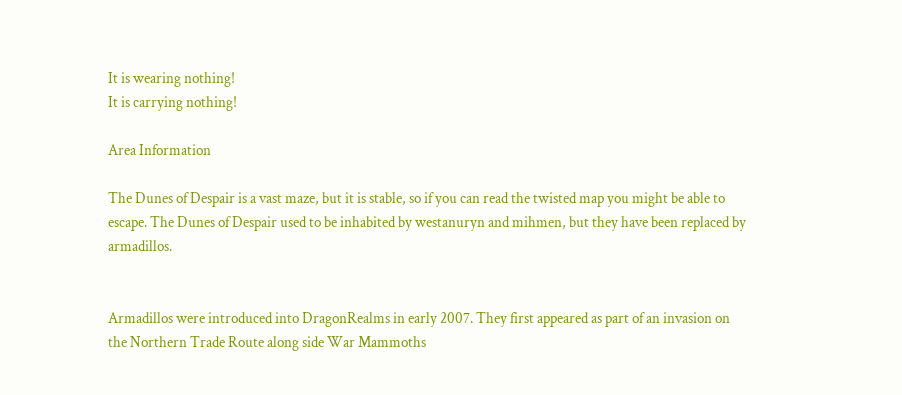It is wearing nothing!
It is carrying nothing!

Area Information

The Dunes of Despair is a vast maze, but it is stable, so if you can read the twisted map you might be able to escape. The Dunes of Despair used to be inhabited by westanuryn and mihmen, but they have been replaced by armadillos.


Armadillos were introduced into DragonRealms in early 2007. They first appeared as part of an invasion on the Northern Trade Route along side War Mammoths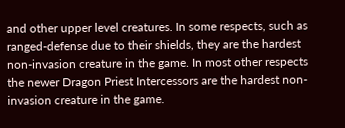and other upper level creatures. In some respects, such as ranged-defense due to their shields, they are the hardest non-invasion creature in the game. In most other respects the newer Dragon Priest Intercessors are the hardest non-invasion creature in the game.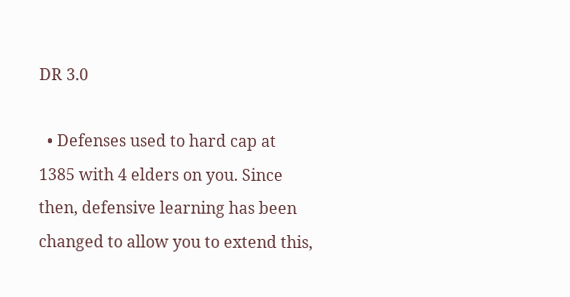DR 3.0

  • Defenses used to hard cap at 1385 with 4 elders on you. Since then, defensive learning has been changed to allow you to extend this,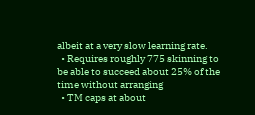albeit at a very slow learning rate.
  • Requires roughly 775 skinning to be able to succeed about 25% of the time without arranging
  • TM caps at about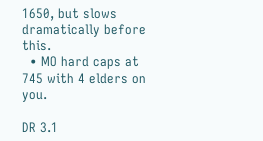1650, but slows dramatically before this.
  • MO hard caps at 745 with 4 elders on you.

DR 3.1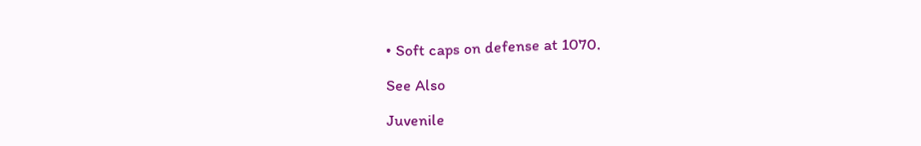• Soft caps on defense at 1070.

See Also

Juvenile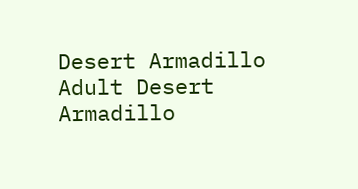Desert Armadillo
Adult Desert Armadillo